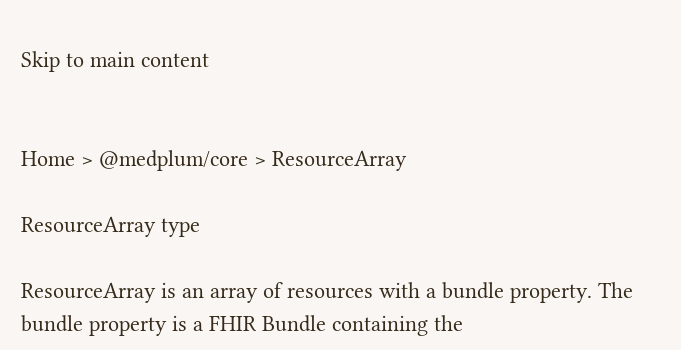Skip to main content


Home > @medplum/core > ResourceArray

ResourceArray type

ResourceArray is an array of resources with a bundle property. The bundle property is a FHIR Bundle containing the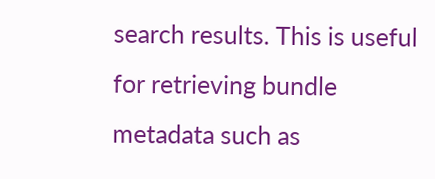search results. This is useful for retrieving bundle metadata such as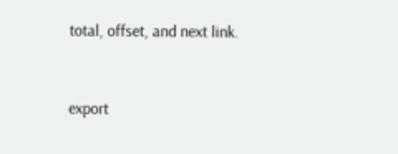total, offset, and next link.


export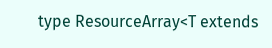type ResourceArray<T extends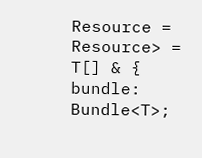Resource = Resource> = T[] & {
bundle: Bundle<T>;